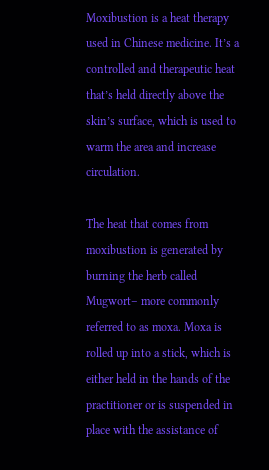Moxibustion is a heat therapy used in Chinese medicine. It’s a controlled and therapeutic heat that’s held directly above the skin’s surface, which is used to warm the area and increase circulation.

The heat that comes from moxibustion is generated by burning the herb called Mugwort– more commonly referred to as moxa. Moxa is rolled up into a stick, which is either held in the hands of the practitioner or is suspended in place with the assistance of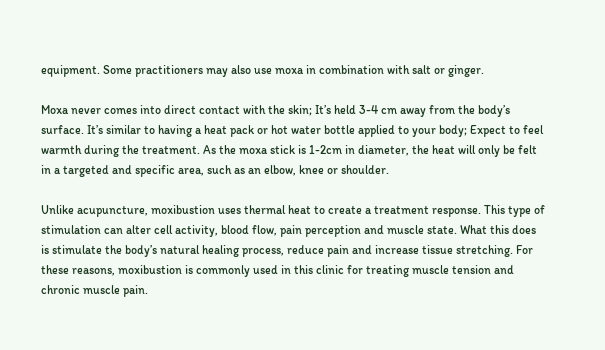equipment. Some practitioners may also use moxa in combination with salt or ginger.

Moxa never comes into direct contact with the skin; It’s held 3-4 cm away from the body’s surface. It’s similar to having a heat pack or hot water bottle applied to your body; Expect to feel warmth during the treatment. As the moxa stick is 1-2cm in diameter, the heat will only be felt in a targeted and specific area, such as an elbow, knee or shoulder.

Unlike acupuncture, moxibustion uses thermal heat to create a treatment response. This type of stimulation can alter cell activity, blood flow, pain perception and muscle state. What this does is stimulate the body’s natural healing process, reduce pain and increase tissue stretching. For these reasons, moxibustion is commonly used in this clinic for treating muscle tension and chronic muscle pain.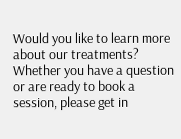Would you like to learn more about our treatments? Whether you have a question or are ready to book a session, please get in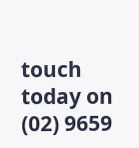touch today on (02) 9659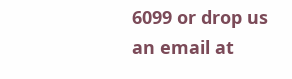6099 or drop us an email at